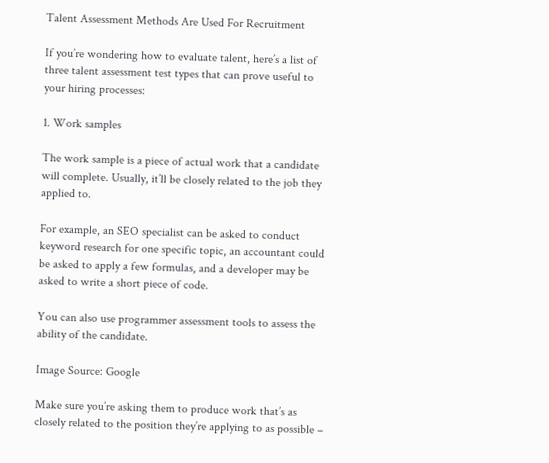Talent Assessment Methods Are Used For Recruitment

If you’re wondering how to evaluate talent, here’s a list of three talent assessment test types that can prove useful to your hiring processes:

1. Work samples

The work sample is a piece of actual work that a candidate will complete. Usually, it’ll be closely related to the job they applied to.

For example, an SEO specialist can be asked to conduct keyword research for one specific topic, an accountant could be asked to apply a few formulas, and a developer may be asked to write a short piece of code.

You can also use programmer assessment tools to assess the ability of the candidate.

Image Source: Google

Make sure you’re asking them to produce work that’s as closely related to the position they’re applying to as possible –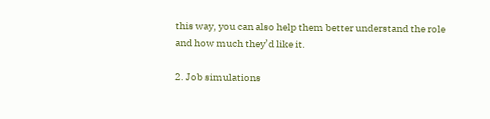this way, you can also help them better understand the role and how much they’d like it.

2. Job simulations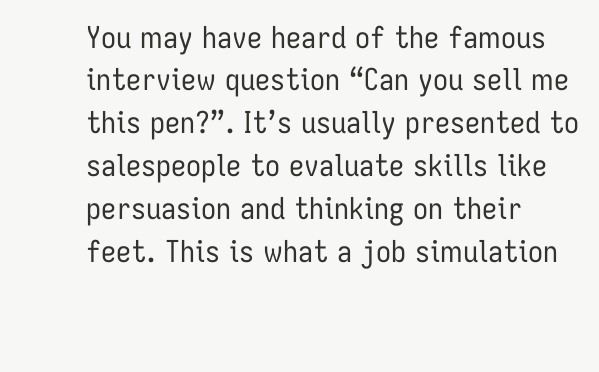You may have heard of the famous interview question “Can you sell me this pen?”. It’s usually presented to salespeople to evaluate skills like persuasion and thinking on their feet. This is what a job simulation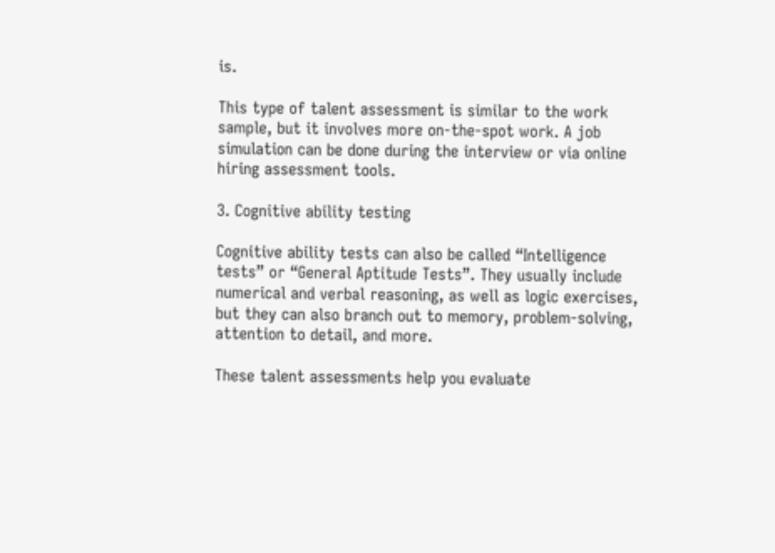is.

This type of talent assessment is similar to the work sample, but it involves more on-the-spot work. A job simulation can be done during the interview or via online hiring assessment tools.

3. Cognitive ability testing

Cognitive ability tests can also be called “Intelligence tests” or “General Aptitude Tests”. They usually include numerical and verbal reasoning, as well as logic exercises, but they can also branch out to memory, problem-solving, attention to detail, and more.

These talent assessments help you evaluate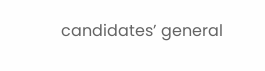candidates’ general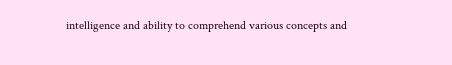intelligence and ability to comprehend various concepts and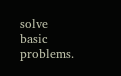solve basic problems.